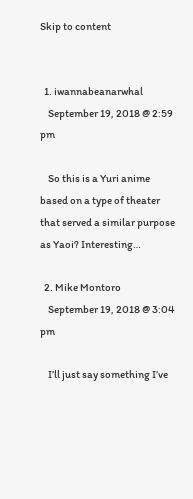Skip to content


  1. iwannabeanarwhal
    September 19, 2018 @ 2:59 pm

    So this is a Yuri anime based on a type of theater that served a similar purpose as Yaoi? Interesting…

  2. Mike Montoro
    September 19, 2018 @ 3:04 pm

    I’ll just say something I’ve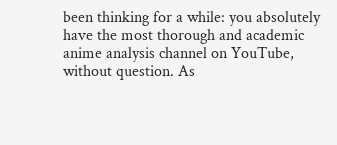been thinking for a while: you absolutely have the most thorough and academic anime analysis channel on YouTube, without question. As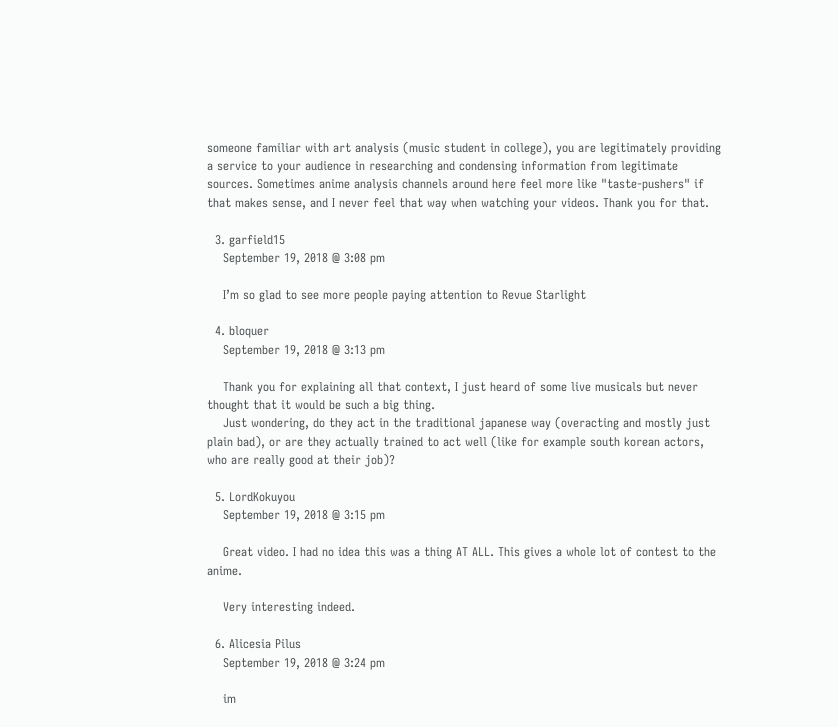someone familiar with art analysis (music student in college), you are legitimately providing a service to your audience in researching and condensing information from legitimate sources. Sometimes anime analysis channels around here feel more like "taste-pushers" if that makes sense, and I never feel that way when watching your videos. Thank you for that.

  3. garfield15
    September 19, 2018 @ 3:08 pm

    I’m so glad to see more people paying attention to Revue Starlight

  4. bloquer
    September 19, 2018 @ 3:13 pm

    Thank you for explaining all that context, I just heard of some live musicals but never thought that it would be such a big thing.
    Just wondering, do they act in the traditional japanese way (overacting and mostly just plain bad), or are they actually trained to act well (like for example south korean actors, who are really good at their job)?

  5. LordKokuyou
    September 19, 2018 @ 3:15 pm

    Great video. I had no idea this was a thing AT ALL. This gives a whole lot of contest to the anime.

    Very interesting indeed.

  6. Alicesia Pilus
    September 19, 2018 @ 3:24 pm

    im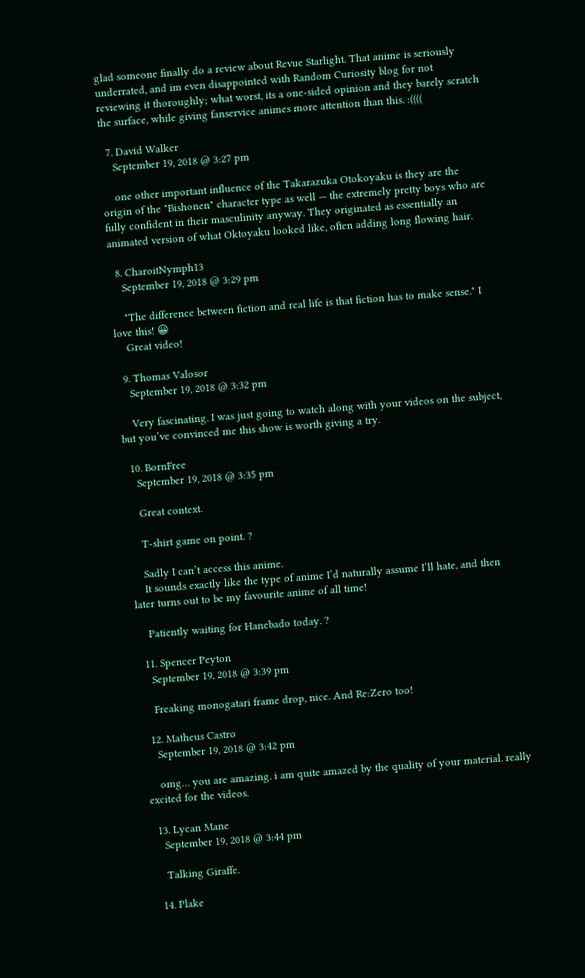glad someone finally do a review about Revue Starlight. That anime is seriously underrated, and im even disappointed with Random Curiosity blog for not reviewing it thoroughly; what worst, its a one-sided opinion and they barely scratch the surface, while giving fanservice animes more attention than this. :((((

  7. David Walker
    September 19, 2018 @ 3:27 pm

    one other important influence of the Takarazuka Otokoyaku is they are the origin of the "Bishonen" character type as well — the extremely pretty boys who are fully confident in their masculinity anyway. They originated as essentially an animated version of what Oktoyaku looked like, often adding long flowing hair.

  8. CharoitNymph13
    September 19, 2018 @ 3:29 pm

    "The difference between fiction and real life is that fiction has to make sense." I love this! 😀
    Great video!

  9. Thomas Valosor
    September 19, 2018 @ 3:32 pm

    Very fascinating. I was just going to watch along with your videos on the subject, but you’ve convinced me this show is worth giving a try.

  10. BornFree
    September 19, 2018 @ 3:35 pm

    Great context.

    T-shirt game on point. ?

    Sadly I can’t access this anime.
    It sounds exactly like the type of anime I’d naturally assume I’ll hate, and then later turns out to be my favourite anime of all time!

    Patiently waiting for Hanebado today. ?

  11. Spencer Peyton
    September 19, 2018 @ 3:39 pm

    Freaking monogatari frame drop, nice. And Re:Zero too!

  12. Matheus Castro
    September 19, 2018 @ 3:42 pm

    omg… you are amazing. i am quite amazed by the quality of your material. really excited for the videos.

  13. Lycan Mane
    September 19, 2018 @ 3:44 pm

    Talking Giraffe.

  14. Plake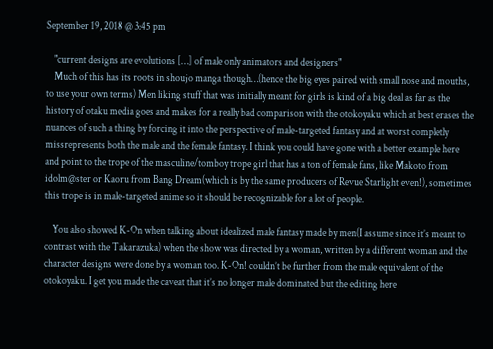September 19, 2018 @ 3:45 pm

    "current designs are evolutions […] of male only animators and designers"
    Much of this has its roots in shoujo manga though…(hence the big eyes paired with small nose and mouths, to use your own terms) Men liking stuff that was initially meant for girls is kind of a big deal as far as the history of otaku media goes and makes for a really bad comparison with the otokoyaku which at best erases the nuances of such a thing by forcing it into the perspective of male-targeted fantasy and at worst completly missrepresents both the male and the female fantasy. I think you could have gone with a better example here and point to the trope of the masculine/tomboy trope girl that has a ton of female fans, like Makoto from idolm@ster or Kaoru from Bang Dream(which is by the same producers of Revue Starlight even!), sometimes this trope is in male-targeted anime so it should be recognizable for a lot of people.

    You also showed K-On when talking about idealized male fantasy made by men(I assume since it’s meant to contrast with the Takarazuka) when the show was directed by a woman, written by a different woman and the character designs were done by a woman too. K-On! couldn’t be further from the male equivalent of the otokoyaku. I get you made the caveat that it’s no longer male dominated but the editing here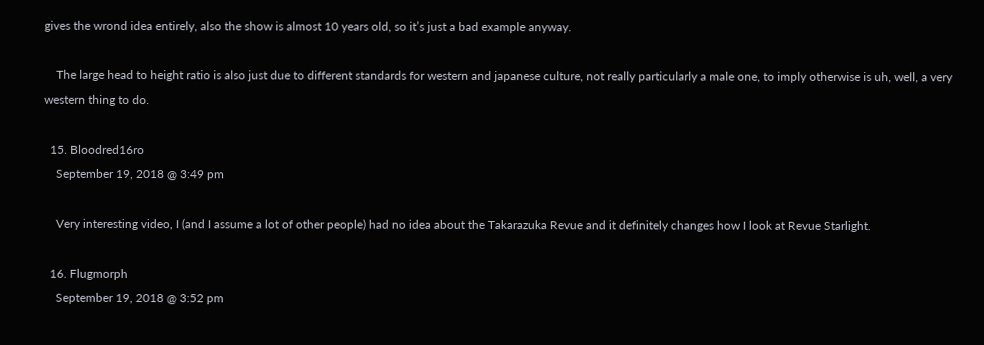gives the wrond idea entirely, also the show is almost 10 years old, so it’s just a bad example anyway.

    The large head to height ratio is also just due to different standards for western and japanese culture, not really particularly a male one, to imply otherwise is uh, well, a very western thing to do.

  15. Bloodred16ro
    September 19, 2018 @ 3:49 pm

    Very interesting video, I (and I assume a lot of other people) had no idea about the Takarazuka Revue and it definitely changes how I look at Revue Starlight.

  16. Flugmorph
    September 19, 2018 @ 3:52 pm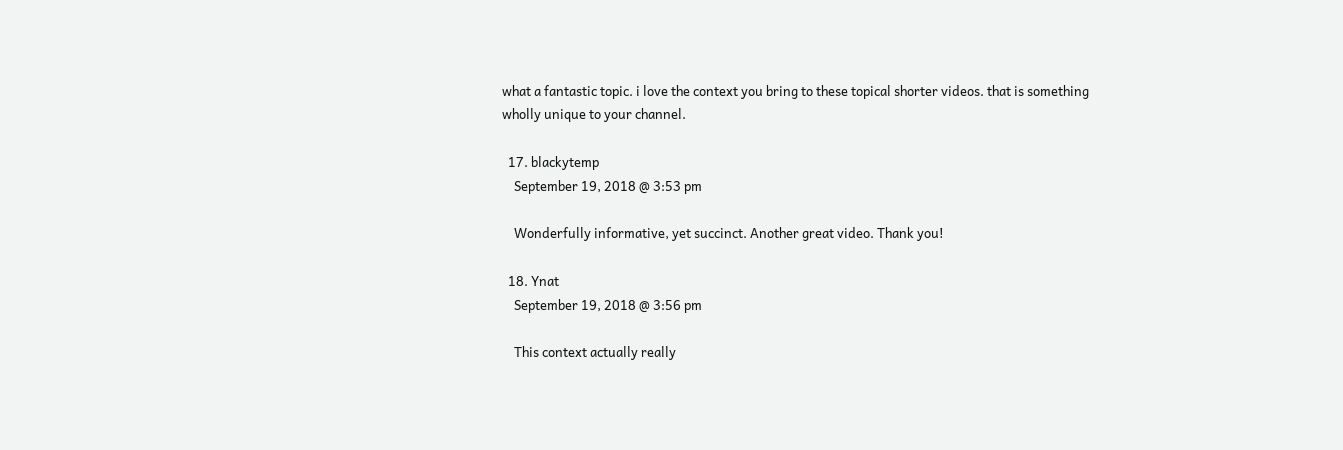what a fantastic topic. i love the context you bring to these topical shorter videos. that is something wholly unique to your channel.

  17. blackytemp
    September 19, 2018 @ 3:53 pm

    Wonderfully informative, yet succinct. Another great video. Thank you!

  18. Ynat
    September 19, 2018 @ 3:56 pm

    This context actually really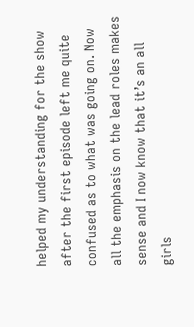helped my understanding for the show after the first episode left me quite confused as to what was going on. Now all the emphasis on the lead roles makes sense and I now know that it’s an all girls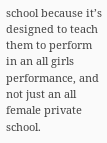school because it’s designed to teach them to perform in an all girls performance, and not just an all female private school.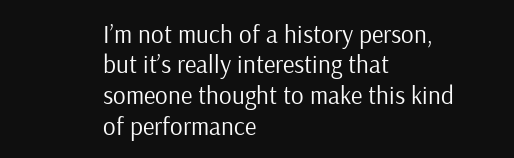I’m not much of a history person, but it’s really interesting that someone thought to make this kind of performance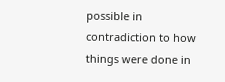possible in contradiction to how things were done in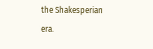the Shakesperian era.